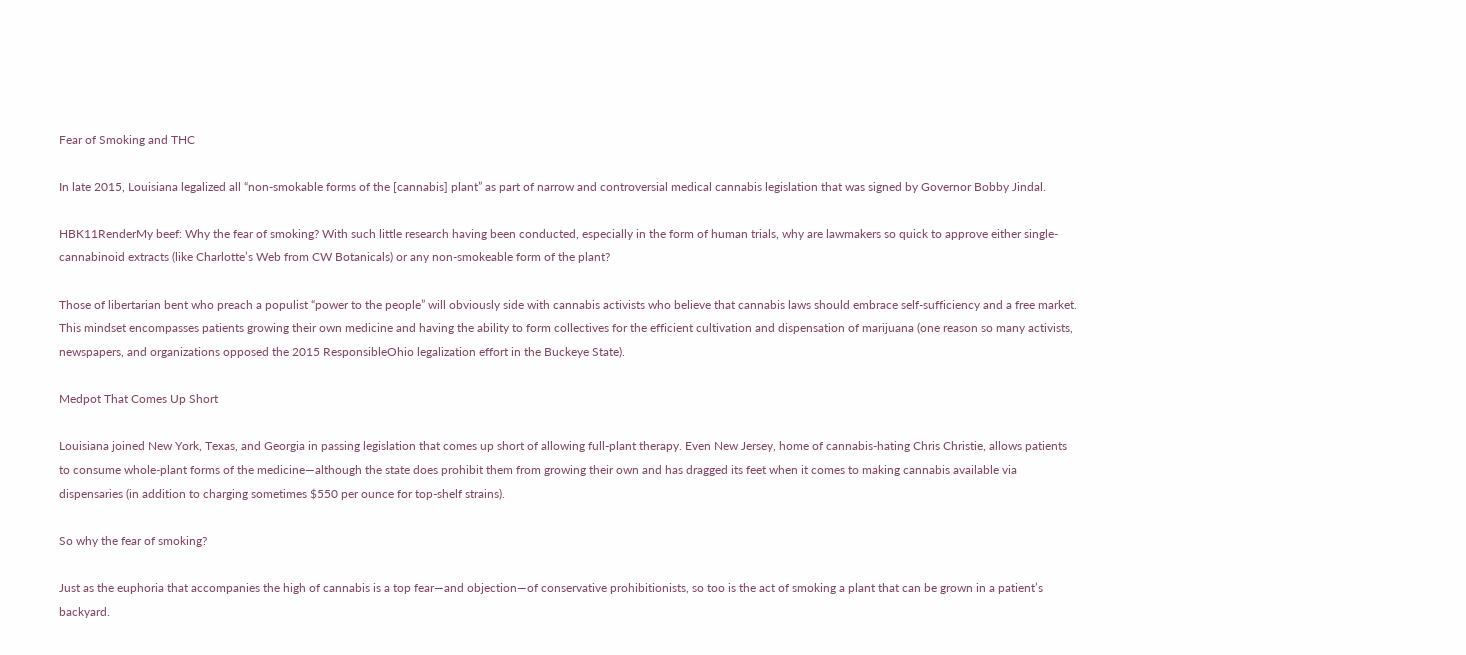Fear of Smoking and THC

In late 2015, Louisiana legalized all “non-smokable forms of the [cannabis] plant” as part of narrow and controversial medical cannabis legislation that was signed by Governor Bobby Jindal.

HBK11RenderMy beef: Why the fear of smoking? With such little research having been conducted, especially in the form of human trials, why are lawmakers so quick to approve either single-cannabinoid extracts (like Charlotte’s Web from CW Botanicals) or any non-smokeable form of the plant?

Those of libertarian bent who preach a populist “power to the people” will obviously side with cannabis activists who believe that cannabis laws should embrace self-sufficiency and a free market. This mindset encompasses patients growing their own medicine and having the ability to form collectives for the efficient cultivation and dispensation of marijuana (one reason so many activists, newspapers, and organizations opposed the 2015 ResponsibleOhio legalization effort in the Buckeye State).

Medpot That Comes Up Short

Louisiana joined New York, Texas, and Georgia in passing legislation that comes up short of allowing full-plant therapy. Even New Jersey, home of cannabis-hating Chris Christie, allows patients to consume whole-plant forms of the medicine—although the state does prohibit them from growing their own and has dragged its feet when it comes to making cannabis available via dispensaries (in addition to charging sometimes $550 per ounce for top-shelf strains).

So why the fear of smoking?

Just as the euphoria that accompanies the high of cannabis is a top fear—and objection—of conservative prohibitionists, so too is the act of smoking a plant that can be grown in a patient’s backyard.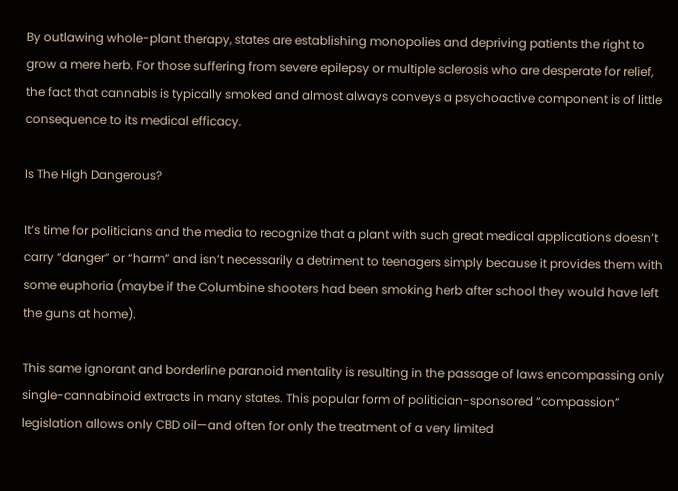By outlawing whole-plant therapy, states are establishing monopolies and depriving patients the right to grow a mere herb. For those suffering from severe epilepsy or multiple sclerosis who are desperate for relief, the fact that cannabis is typically smoked and almost always conveys a psychoactive component is of little consequence to its medical efficacy.

Is The High Dangerous?

It’s time for politicians and the media to recognize that a plant with such great medical applications doesn’t carry “danger” or “harm” and isn’t necessarily a detriment to teenagers simply because it provides them with some euphoria (maybe if the Columbine shooters had been smoking herb after school they would have left the guns at home).

This same ignorant and borderline paranoid mentality is resulting in the passage of laws encompassing only single-cannabinoid extracts in many states. This popular form of politician-sponsored “compassion” legislation allows only CBD oil—and often for only the treatment of a very limited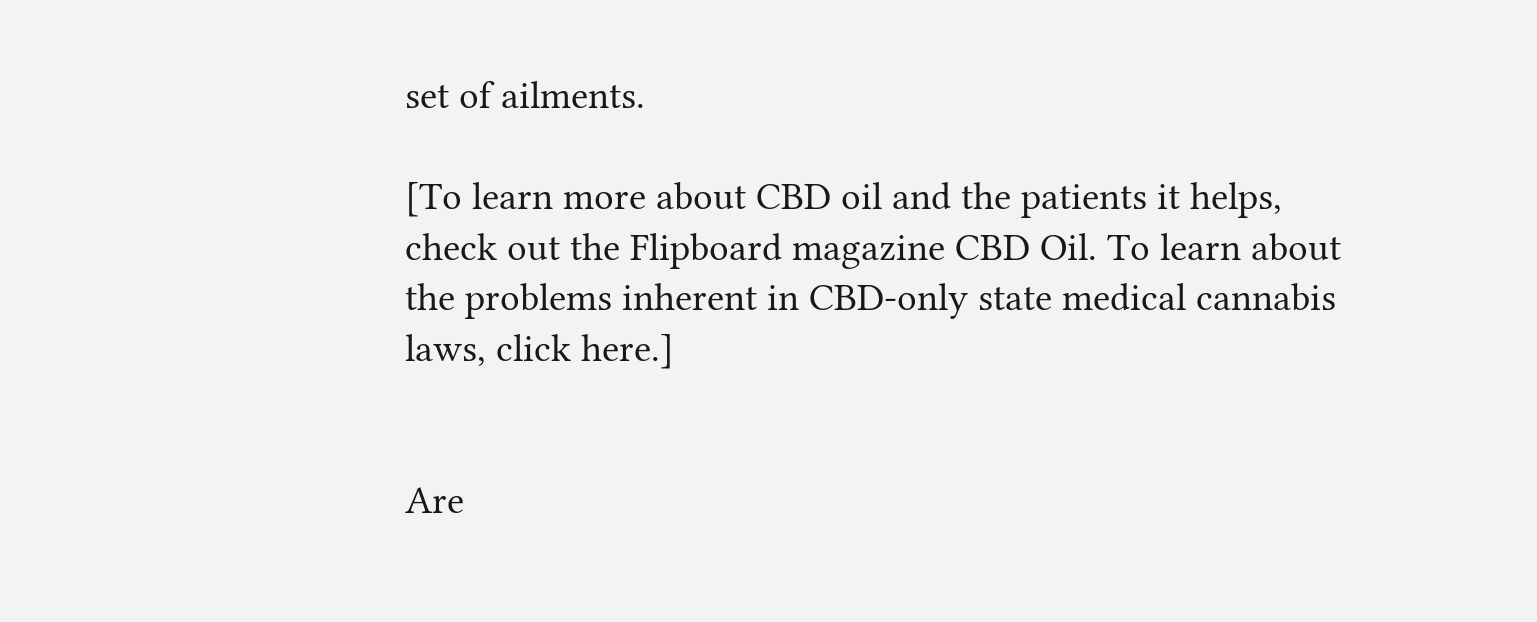set of ailments.

[To learn more about CBD oil and the patients it helps, check out the Flipboard magazine CBD Oil. To learn about the problems inherent in CBD-only state medical cannabis laws, click here.]


Are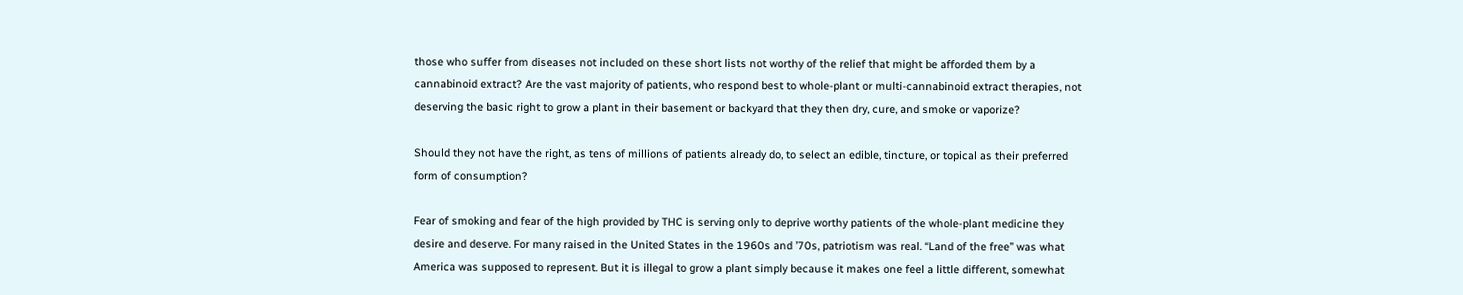those who suffer from diseases not included on these short lists not worthy of the relief that might be afforded them by a cannabinoid extract? Are the vast majority of patients, who respond best to whole-plant or multi-cannabinoid extract therapies, not deserving the basic right to grow a plant in their basement or backyard that they then dry, cure, and smoke or vaporize?

Should they not have the right, as tens of millions of patients already do, to select an edible, tincture, or topical as their preferred form of consumption?

Fear of smoking and fear of the high provided by THC is serving only to deprive worthy patients of the whole-plant medicine they desire and deserve. For many raised in the United States in the 1960s and ’70s, patriotism was real. “Land of the free” was what America was supposed to represent. But it is illegal to grow a plant simply because it makes one feel a little different, somewhat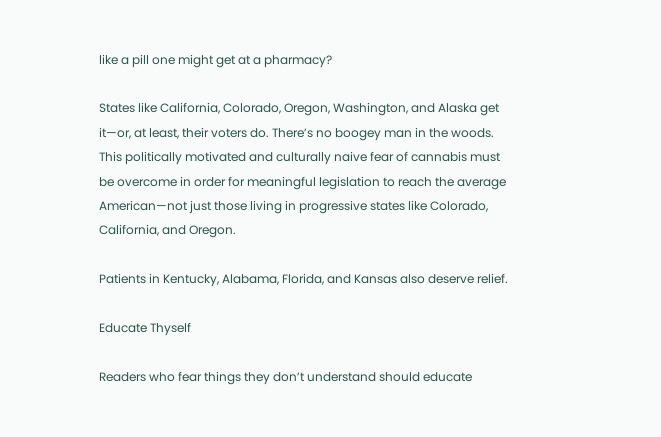like a pill one might get at a pharmacy?

States like California, Colorado, Oregon, Washington, and Alaska get it—or, at least, their voters do. There’s no boogey man in the woods. This politically motivated and culturally naive fear of cannabis must be overcome in order for meaningful legislation to reach the average American—not just those living in progressive states like Colorado, California, and Oregon.

Patients in Kentucky, Alabama, Florida, and Kansas also deserve relief.

Educate Thyself

Readers who fear things they don’t understand should educate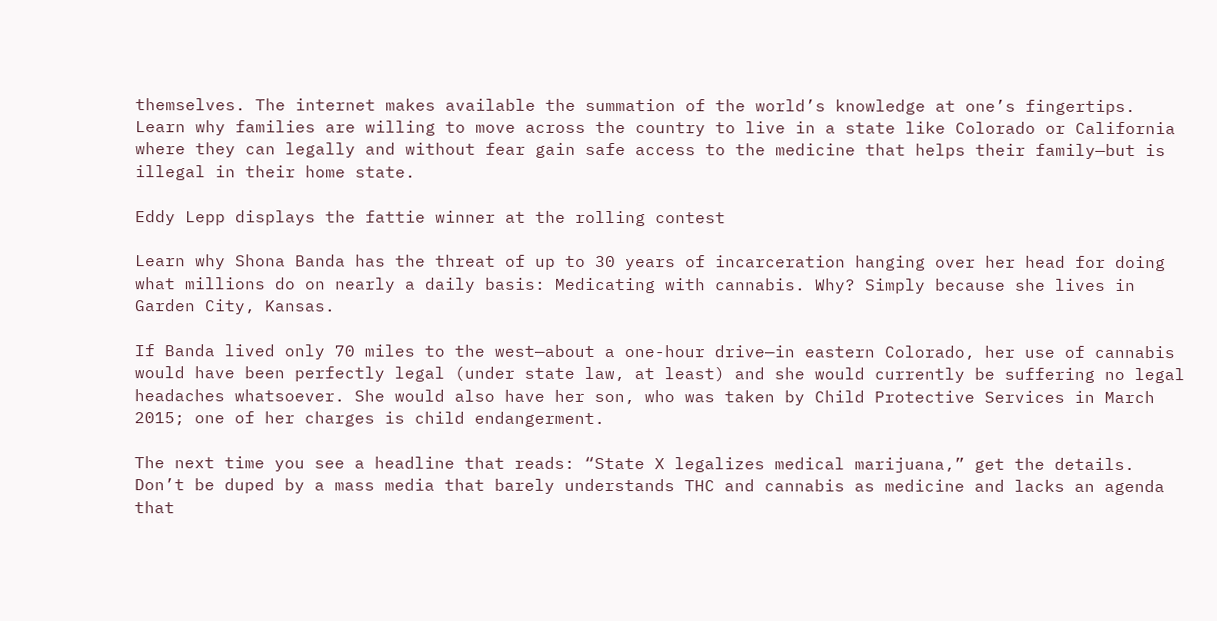themselves. The internet makes available the summation of the world’s knowledge at one’s fingertips. Learn why families are willing to move across the country to live in a state like Colorado or California where they can legally and without fear gain safe access to the medicine that helps their family—but is illegal in their home state.

Eddy Lepp displays the fattie winner at the rolling contest

Learn why Shona Banda has the threat of up to 30 years of incarceration hanging over her head for doing what millions do on nearly a daily basis: Medicating with cannabis. Why? Simply because she lives in Garden City, Kansas.

If Banda lived only 70 miles to the west—about a one-hour drive—in eastern Colorado, her use of cannabis would have been perfectly legal (under state law, at least) and she would currently be suffering no legal headaches whatsoever. She would also have her son, who was taken by Child Protective Services in March 2015; one of her charges is child endangerment.

The next time you see a headline that reads: “State X legalizes medical marijuana,” get the details. Don’t be duped by a mass media that barely understands THC and cannabis as medicine and lacks an agenda that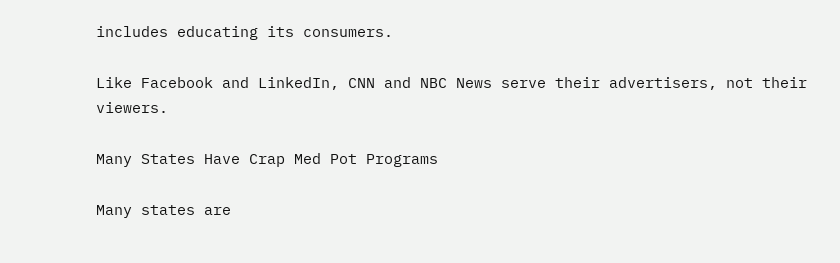includes educating its consumers.

Like Facebook and LinkedIn, CNN and NBC News serve their advertisers, not their viewers.

Many States Have Crap Med Pot Programs

Many states are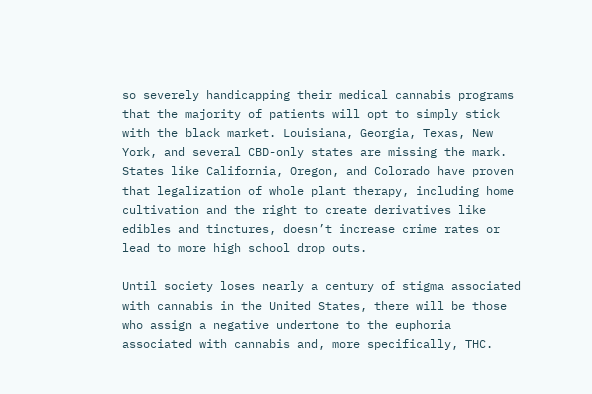so severely handicapping their medical cannabis programs that the majority of patients will opt to simply stick with the black market. Louisiana, Georgia, Texas, New York, and several CBD-only states are missing the mark. States like California, Oregon, and Colorado have proven that legalization of whole plant therapy, including home cultivation and the right to create derivatives like edibles and tinctures, doesn’t increase crime rates or lead to more high school drop outs.

Until society loses nearly a century of stigma associated with cannabis in the United States, there will be those who assign a negative undertone to the euphoria associated with cannabis and, more specifically, THC.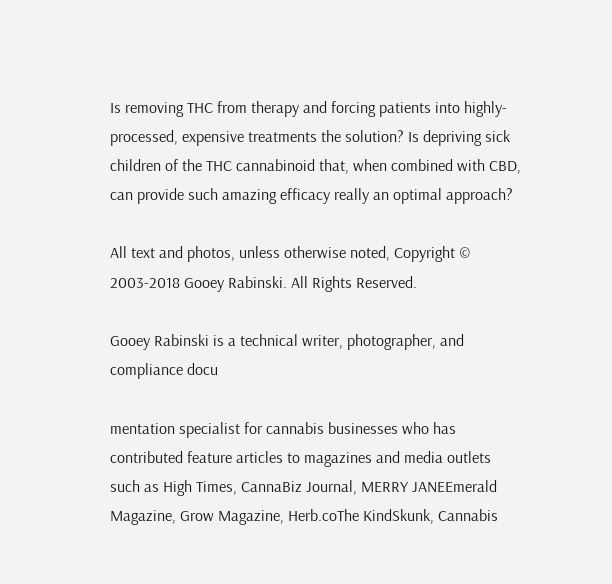Is removing THC from therapy and forcing patients into highly-processed, expensive treatments the solution? Is depriving sick children of the THC cannabinoid that, when combined with CBD, can provide such amazing efficacy really an optimal approach?

All text and photos, unless otherwise noted, Copyright © 2003-2018 Gooey Rabinski. All Rights Reserved.

Gooey Rabinski is a technical writer, photographer, and compliance docu

mentation specialist for cannabis businesses who has contributed feature articles to magazines and media outlets such as High Times, CannaBiz Journal, MERRY JANEEmerald Magazine, Grow Magazine, Herb.coThe KindSkunk, Cannabis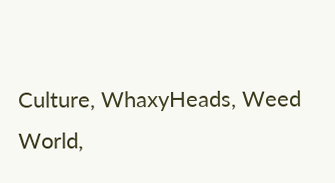Culture, WhaxyHeads, Weed World,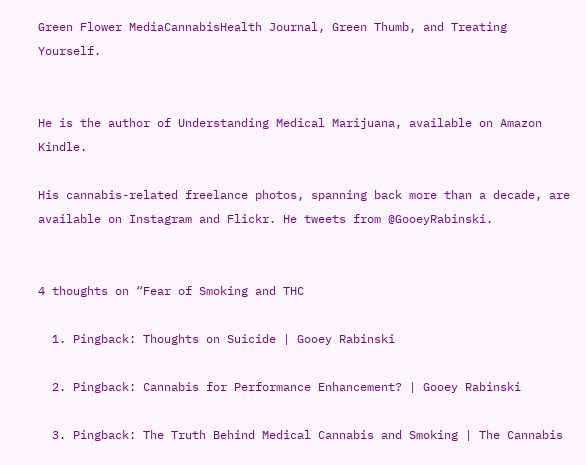Green Flower MediaCannabisHealth Journal, Green Thumb, and Treating Yourself.


He is the author of Understanding Medical Marijuana, available on Amazon Kindle.

His cannabis-related freelance photos, spanning back more than a decade, are available on Instagram and Flickr. He tweets from @GooeyRabinski.


4 thoughts on “Fear of Smoking and THC

  1. Pingback: Thoughts on Suicide | Gooey Rabinski

  2. Pingback: Cannabis for Performance Enhancement? | Gooey Rabinski

  3. Pingback: The Truth Behind Medical Cannabis and Smoking | The Cannabis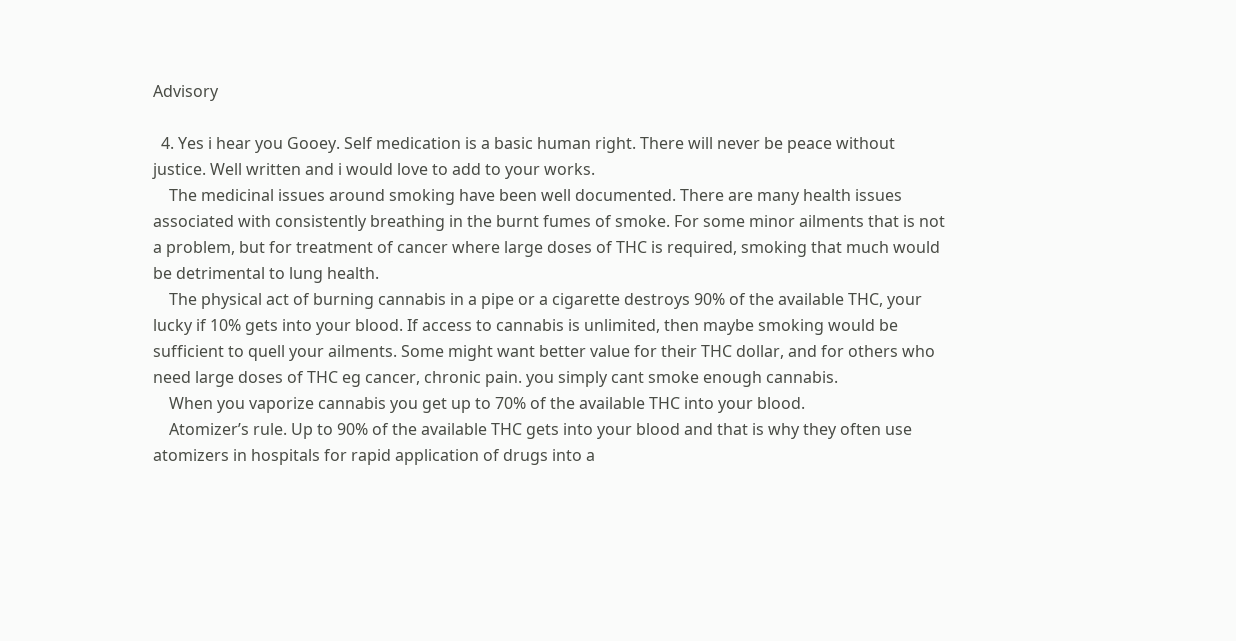Advisory

  4. Yes i hear you Gooey. Self medication is a basic human right. There will never be peace without justice. Well written and i would love to add to your works.
    The medicinal issues around smoking have been well documented. There are many health issues associated with consistently breathing in the burnt fumes of smoke. For some minor ailments that is not a problem, but for treatment of cancer where large doses of THC is required, smoking that much would be detrimental to lung health.
    The physical act of burning cannabis in a pipe or a cigarette destroys 90% of the available THC, your lucky if 10% gets into your blood. If access to cannabis is unlimited, then maybe smoking would be sufficient to quell your ailments. Some might want better value for their THC dollar, and for others who need large doses of THC eg cancer, chronic pain. you simply cant smoke enough cannabis.
    When you vaporize cannabis you get up to 70% of the available THC into your blood.
    Atomizer’s rule. Up to 90% of the available THC gets into your blood and that is why they often use atomizers in hospitals for rapid application of drugs into a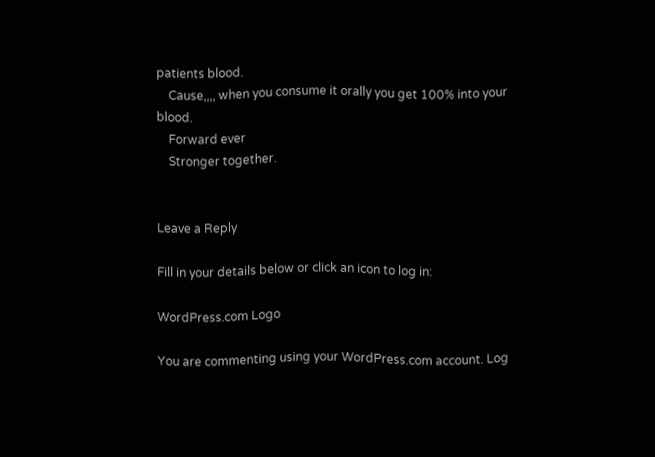patients blood.
    Cause,,,, when you consume it orally you get 100% into your blood.
    Forward ever
    Stronger together.


Leave a Reply

Fill in your details below or click an icon to log in:

WordPress.com Logo

You are commenting using your WordPress.com account. Log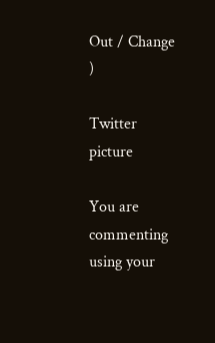Out / Change )

Twitter picture

You are commenting using your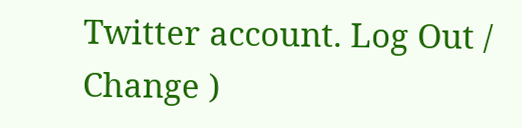Twitter account. Log Out / Change )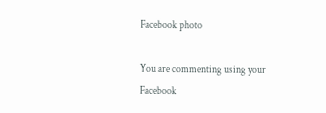Facebook photo

You are commenting using your Facebook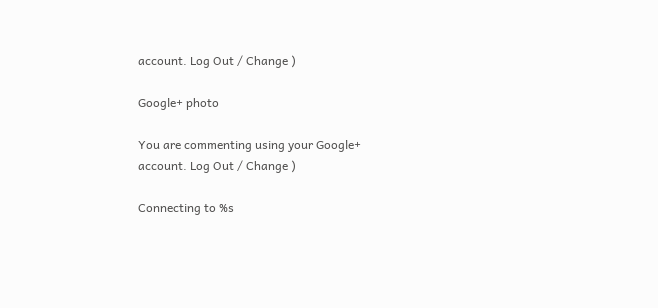account. Log Out / Change )

Google+ photo

You are commenting using your Google+ account. Log Out / Change )

Connecting to %s